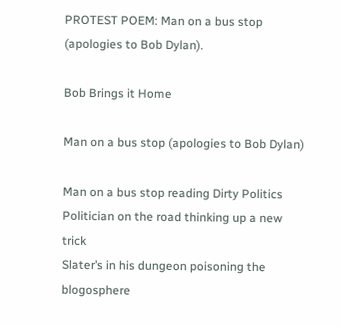PROTEST POEM: Man on a bus stop (apologies to Bob Dylan).

Bob Brings it Home

Man on a bus stop (apologies to Bob Dylan)

Man on a bus stop reading Dirty Politics
Politician on the road thinking up a new trick
Slater’s in his dungeon poisoning the blogosphere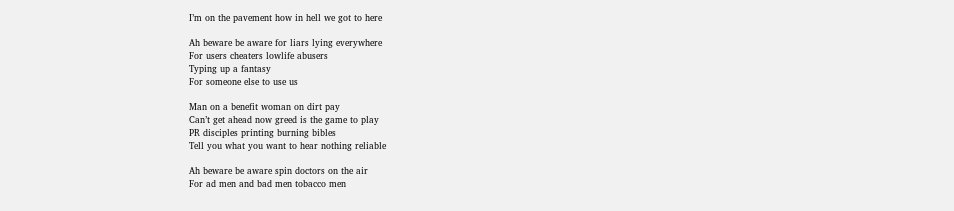I’m on the pavement how in hell we got to here

Ah beware be aware for liars lying everywhere
For users cheaters lowlife abusers
Typing up a fantasy
For someone else to use us

Man on a benefit woman on dirt pay
Can’t get ahead now greed is the game to play
PR disciples printing burning bibles
Tell you what you want to hear nothing reliable

Ah beware be aware spin doctors on the air
For ad men and bad men tobacco men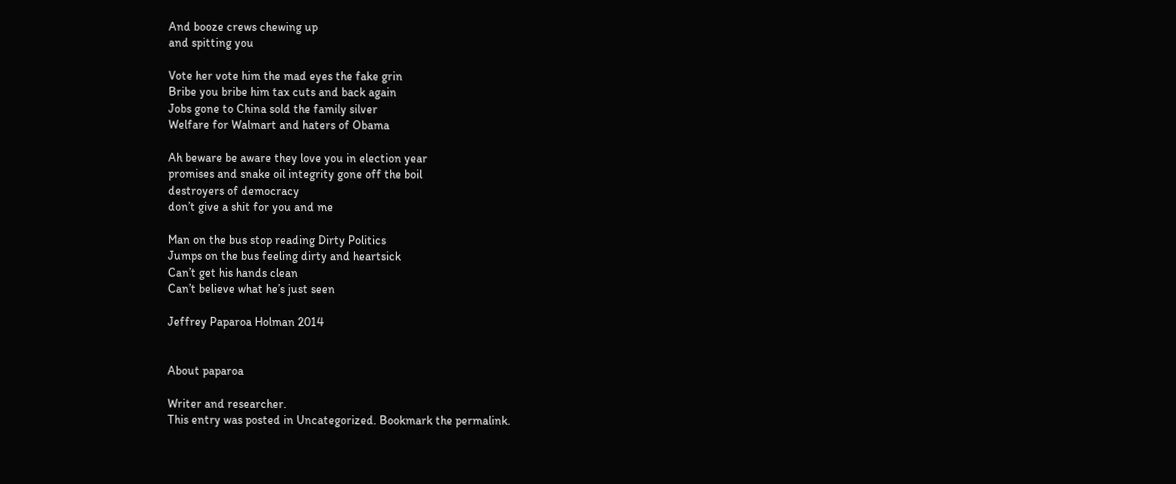And booze crews chewing up
and spitting you

Vote her vote him the mad eyes the fake grin
Bribe you bribe him tax cuts and back again
Jobs gone to China sold the family silver
Welfare for Walmart and haters of Obama

Ah beware be aware they love you in election year
promises and snake oil integrity gone off the boil
destroyers of democracy
don’t give a shit for you and me

Man on the bus stop reading Dirty Politics
Jumps on the bus feeling dirty and heartsick
Can’t get his hands clean
Can’t believe what he’s just seen

Jeffrey Paparoa Holman 2014


About paparoa

Writer and researcher.
This entry was posted in Uncategorized. Bookmark the permalink.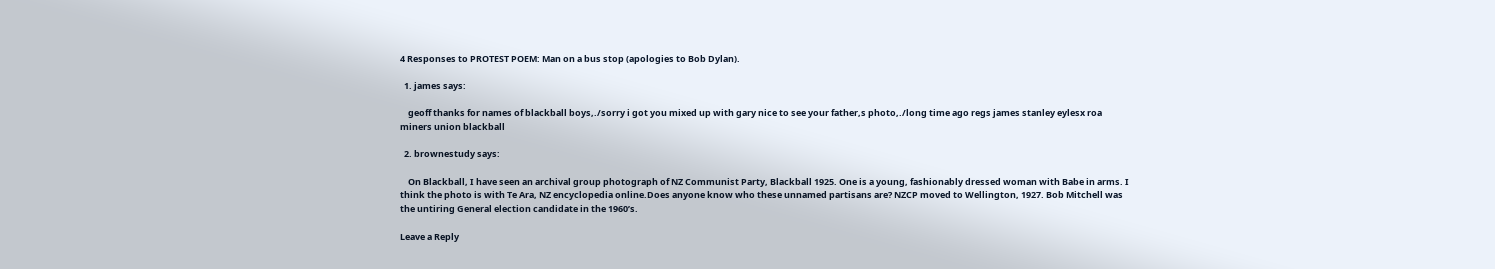4 Responses to PROTEST POEM: Man on a bus stop (apologies to Bob Dylan).

  1. james says:

    geoff thanks for names of blackball boys,./sorry i got you mixed up with gary nice to see your father,s photo,./long time ago regs james stanley eylesx roa miners union blackball

  2. brownestudy says:

    On Blackball, I have seen an archival group photograph of NZ Communist Party, Blackball 1925. One is a young, fashionably dressed woman with Babe in arms. I think the photo is with Te Ara, NZ encyclopedia online.Does anyone know who these unnamed partisans are? NZCP moved to Wellington, 1927. Bob Mitchell was the untiring General election candidate in the 1960’s.

Leave a Reply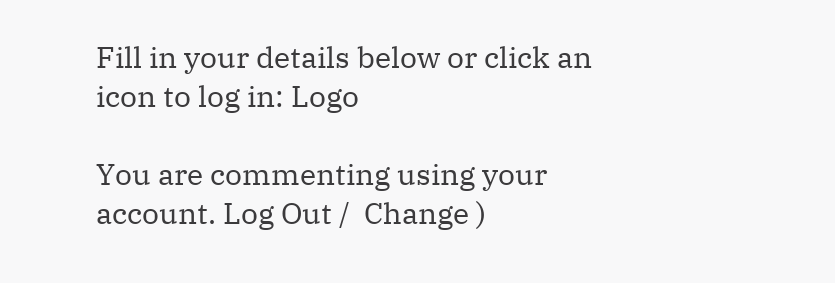Fill in your details below or click an icon to log in: Logo

You are commenting using your account. Log Out /  Change )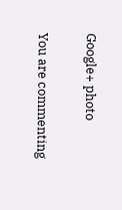Google+ photo

You are commenting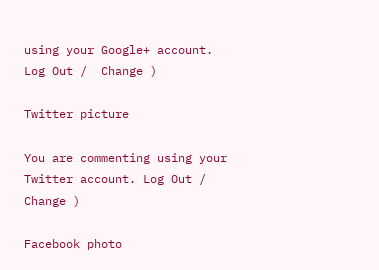using your Google+ account. Log Out /  Change )

Twitter picture

You are commenting using your Twitter account. Log Out /  Change )

Facebook photo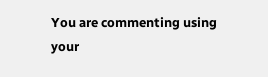You are commenting using your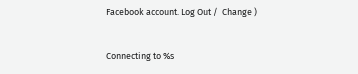Facebook account. Log Out /  Change )


Connecting to %s